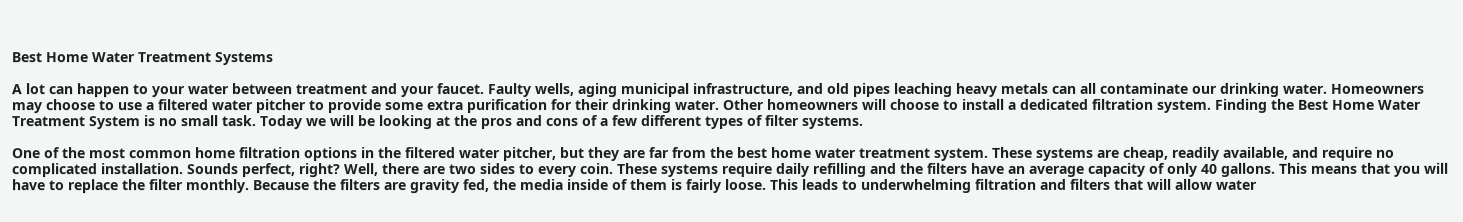Best Home Water Treatment Systems

A lot can happen to your water between treatment and your faucet. Faulty wells, aging municipal infrastructure, and old pipes leaching heavy metals can all contaminate our drinking water. Homeowners may choose to use a filtered water pitcher to provide some extra purification for their drinking water. Other homeowners will choose to install a dedicated filtration system. Finding the Best Home Water Treatment System is no small task. Today we will be looking at the pros and cons of a few different types of filter systems.

One of the most common home filtration options in the filtered water pitcher, but they are far from the best home water treatment system. These systems are cheap, readily available, and require no complicated installation. Sounds perfect, right? Well, there are two sides to every coin. These systems require daily refilling and the filters have an average capacity of only 40 gallons. This means that you will have to replace the filter monthly. Because the filters are gravity fed, the media inside of them is fairly loose. This leads to underwhelming filtration and filters that will allow water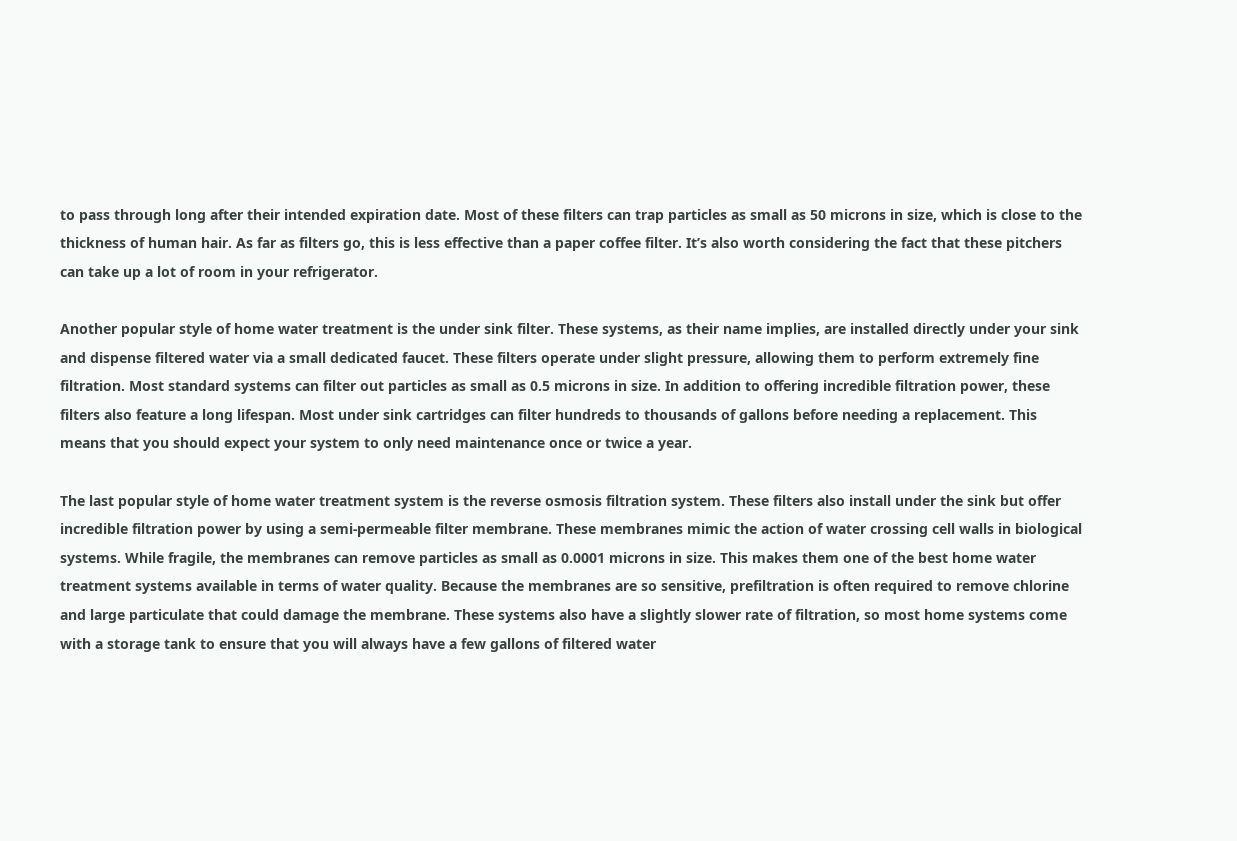to pass through long after their intended expiration date. Most of these filters can trap particles as small as 50 microns in size, which is close to the thickness of human hair. As far as filters go, this is less effective than a paper coffee filter. It’s also worth considering the fact that these pitchers can take up a lot of room in your refrigerator.

Another popular style of home water treatment is the under sink filter. These systems, as their name implies, are installed directly under your sink and dispense filtered water via a small dedicated faucet. These filters operate under slight pressure, allowing them to perform extremely fine filtration. Most standard systems can filter out particles as small as 0.5 microns in size. In addition to offering incredible filtration power, these filters also feature a long lifespan. Most under sink cartridges can filter hundreds to thousands of gallons before needing a replacement. This means that you should expect your system to only need maintenance once or twice a year.

The last popular style of home water treatment system is the reverse osmosis filtration system. These filters also install under the sink but offer incredible filtration power by using a semi-permeable filter membrane. These membranes mimic the action of water crossing cell walls in biological systems. While fragile, the membranes can remove particles as small as 0.0001 microns in size. This makes them one of the best home water treatment systems available in terms of water quality. Because the membranes are so sensitive, prefiltration is often required to remove chlorine and large particulate that could damage the membrane. These systems also have a slightly slower rate of filtration, so most home systems come with a storage tank to ensure that you will always have a few gallons of filtered water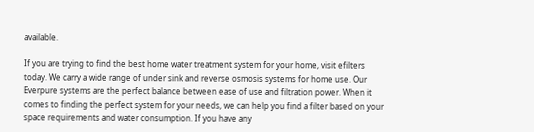available.

If you are trying to find the best home water treatment system for your home, visit efilters today. We carry a wide range of under sink and reverse osmosis systems for home use. Our Everpure systems are the perfect balance between ease of use and filtration power. When it comes to finding the perfect system for your needs, we can help you find a filter based on your space requirements and water consumption. If you have any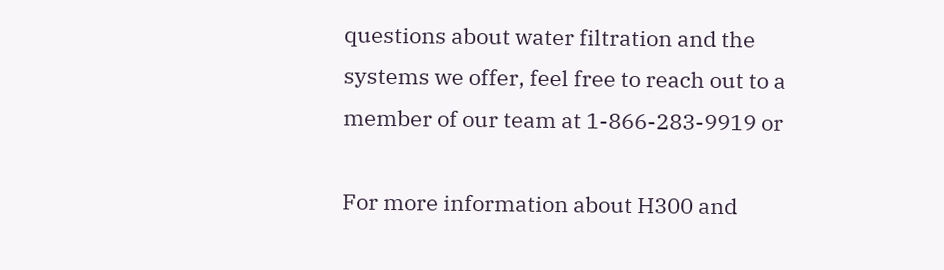questions about water filtration and the systems we offer, feel free to reach out to a member of our team at 1-866-283-9919 or

For more information about H300 and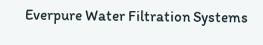Everpure Water Filtration Systems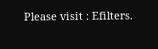Please visit : Efilters.